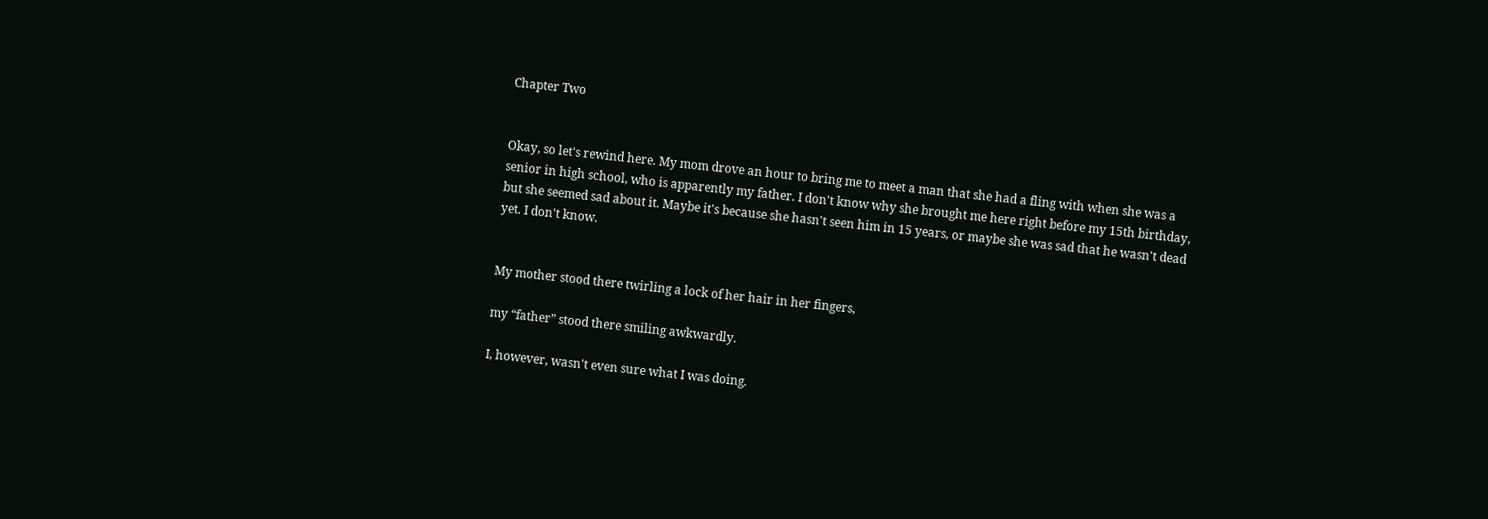Chapter Two


Okay, so let's rewind here. My mom drove an hour to bring me to meet a man that she had a fling with when she was a senior in high school, who is apparently my father. I don't know why she brought me here right before my 15th birthday, but she seemed sad about it. Maybe it's because she hasn't seen him in 15 years, or maybe she was sad that he wasn't dead yet. I don't know.


My mother stood there twirling a lock of her hair in her fingers,

my “father” stood there smiling awkwardly.

I, however, wasn't even sure what I was doing.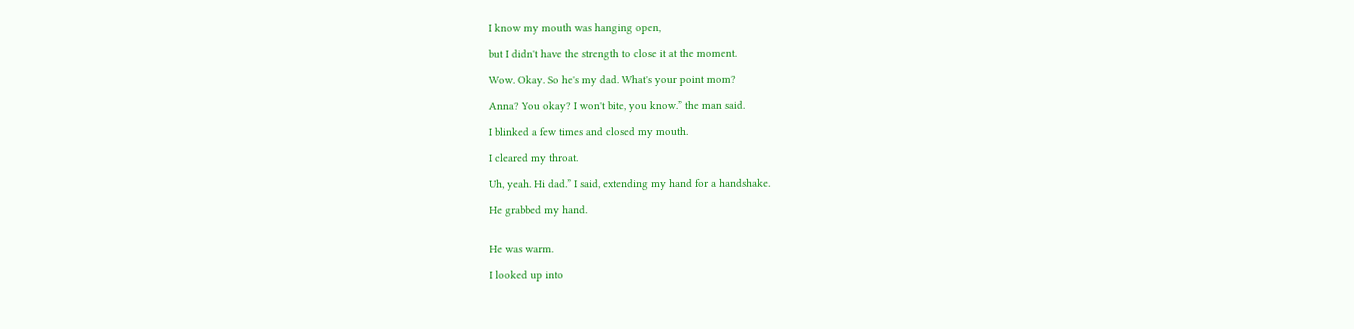I know my mouth was hanging open,

but I didn't have the strength to close it at the moment.

Wow. Okay. So he's my dad. What's your point mom?

Anna? You okay? I won't bite, you know.” the man said.

I blinked a few times and closed my mouth.

I cleared my throat.

Uh, yeah. Hi dad.” I said, extending my hand for a handshake.

He grabbed my hand.


He was warm.

I looked up into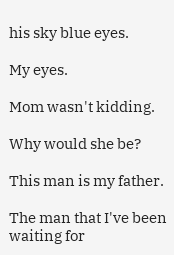his sky blue eyes.

My eyes.

Mom wasn't kidding.

Why would she be?

This man is my father.

The man that I've been waiting for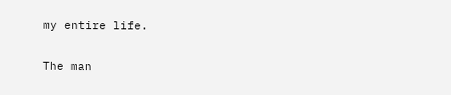my entire life.

The man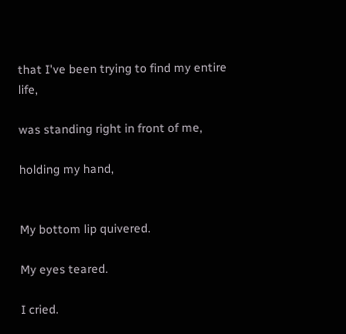that I've been trying to find my entire life,

was standing right in front of me,

holding my hand,


My bottom lip quivered.

My eyes teared.

I cried.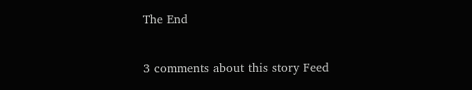The End

3 comments about this story Feed